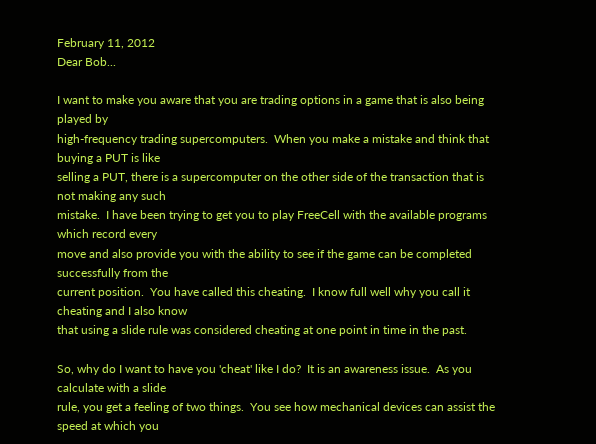February 11, 2012
Dear Bob...

I want to make you aware that you are trading options in a game that is also being played by
high-frequency trading supercomputers.  When you make a mistake and think that buying a PUT is like
selling a PUT, there is a supercomputer on the other side of the transaction that is not making any such
mistake.  I have been trying to get you to play FreeCell with the available programs which record every
move and also provide you with the ability to see if the game can be completed successfully from the
current position.  You have called this cheating.  I know full well why you call it cheating and I also know
that using a slide rule was considered cheating at one point in time in the past.

So, why do I want to have you 'cheat' like I do?  It is an awareness issue.  As you calculate with a slide
rule, you get a feeling of two things.  You see how mechanical devices can assist the speed at which you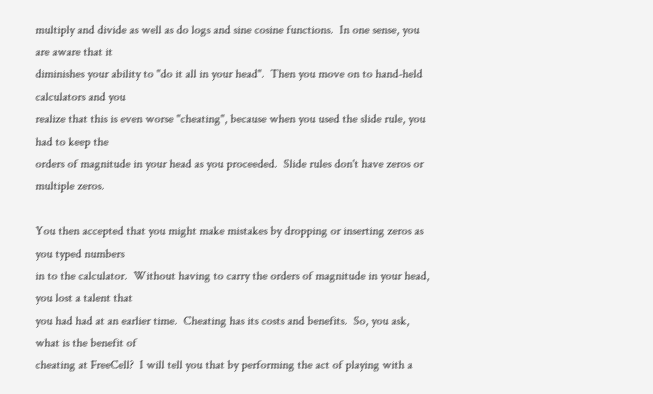multiply and divide as well as do logs and sine cosine functions.  In one sense, you are aware that it
diminishes your ability to "do it all in your head".  Then you move on to hand-held calculators and you
realize that this is even worse "cheating", because when you used the slide rule, you had to keep the
orders of magnitude in your head as you proceeded.  Slide rules don't have zeros or multiple zeros.

You then accepted that you might make mistakes by dropping or inserting zeros as you typed numbers
in to the calculator.  Without having to carry the orders of magnitude in your head, you lost a talent that
you had had at an earlier time.  Cheating has its costs and benefits.  So, you ask, what is the benefit of
cheating at FreeCell?  I will tell you that by performing the act of playing with a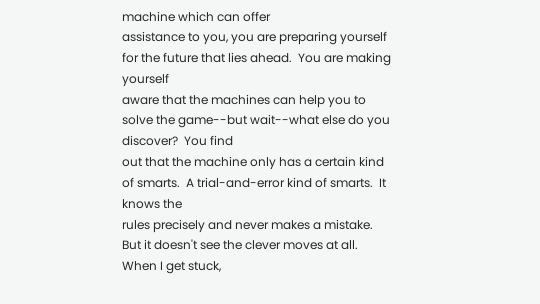machine which can offer
assistance to you, you are preparing yourself for the future that lies ahead.  You are making yourself
aware that the machines can help you to solve the game--but wait--what else do you discover?  You find
out that the machine only has a certain kind of smarts.  A trial-and-error kind of smarts.  It knows the
rules precisely and never makes a mistake.  But it doesn't see the clever moves at all.  When I get stuck,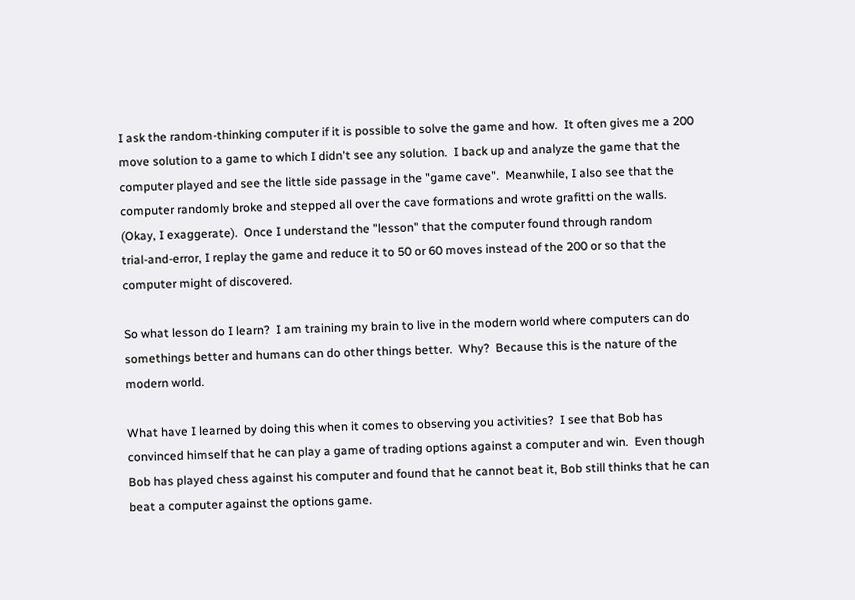I ask the random-thinking computer if it is possible to solve the game and how.  It often gives me a 200
move solution to a game to which I didn't see any solution.  I back up and analyze the game that the
computer played and see the little side passage in the "game cave".  Meanwhile, I also see that the
computer randomly broke and stepped all over the cave formations and wrote grafitti on the walls.
(Okay, I exaggerate).  Once I understand the "lesson" that the computer found through random
trial-and-error, I replay the game and reduce it to 50 or 60 moves instead of the 200 or so that the
computer might of discovered.

So what lesson do I learn?  I am training my brain to live in the modern world where computers can do
somethings better and humans can do other things better.  Why?  Because this is the nature of the
modern world.

What have I learned by doing this when it comes to observing you activities?  I see that Bob has
convinced himself that he can play a game of trading options against a computer and win.  Even though
Bob has played chess against his computer and found that he cannot beat it, Bob still thinks that he can
beat a computer against the options game.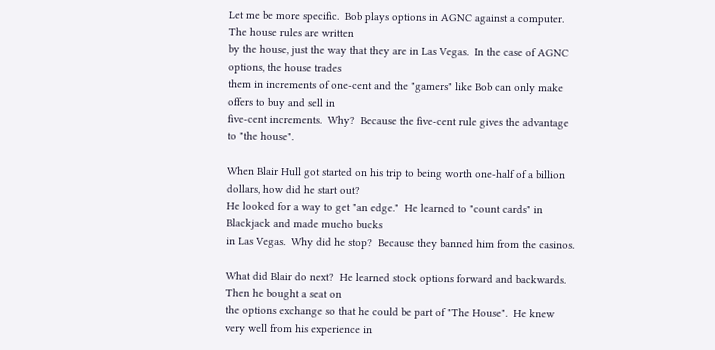Let me be more specific.  Bob plays options in AGNC against a computer.  The house rules are written
by the house, just the way that they are in Las Vegas.  In the case of AGNC options, the house trades
them in increments of one-cent and the "gamers" like Bob can only make offers to buy and sell in
five-cent increments.  Why?  Because the five-cent rule gives the advantage to "the house".

When Blair Hull got started on his trip to being worth one-half of a billion dollars, how did he start out?
He looked for a way to get "an edge."  He learned to "count cards" in Blackjack and made mucho bucks
in Las Vegas.  Why did he stop?  Because they banned him from the casinos.

What did Blair do next?  He learned stock options forward and backwards.  Then he bought a seat on
the options exchange so that he could be part of "The House".  He knew very well from his experience in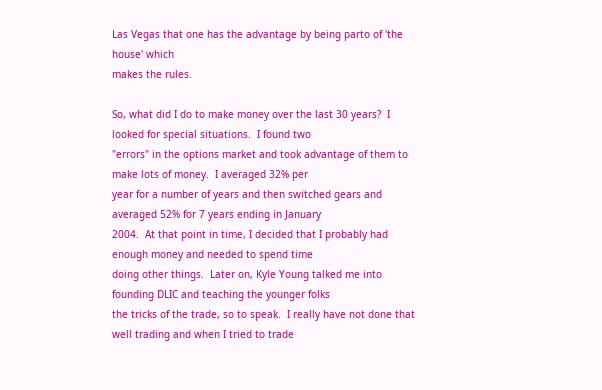Las Vegas that one has the advantage by being parto of 'the house' which
makes the rules.

So, what did I do to make money over the last 30 years?  I looked for special situations.  I found two
"errors" in the options market and took advantage of them to make lots of money.  I averaged 32% per
year for a number of years and then switched gears and averaged 52% for 7 years ending in January
2004.  At that point in time, I decided that I probably had enough money and needed to spend time
doing other things.  Later on, Kyle Young talked me into founding DLIC and teaching the younger folks
the tricks of the trade, so to speak.  I really have not done that well trading and when I tried to trade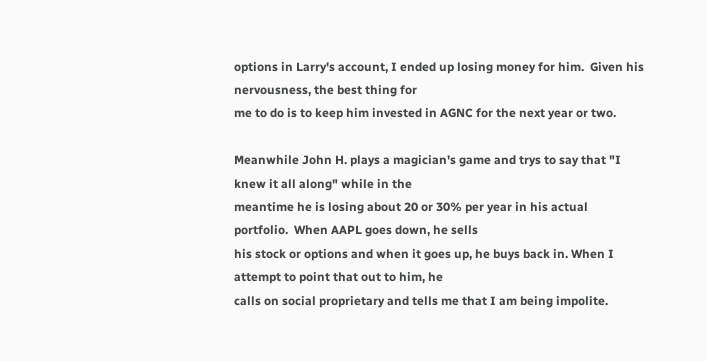options in Larry's account, I ended up losing money for him.  Given his nervousness, the best thing for
me to do is to keep him invested in AGNC for the next year or two.

Meanwhile John H. plays a magician's game and trys to say that "I knew it all along" while in the
meantime he is losing about 20 or 30% per year in his actual portfolio.  When AAPL goes down, he sells
his stock or options and when it goes up, he buys back in. When I attempt to point that out to him, he
calls on social proprietary and tells me that I am being impolite.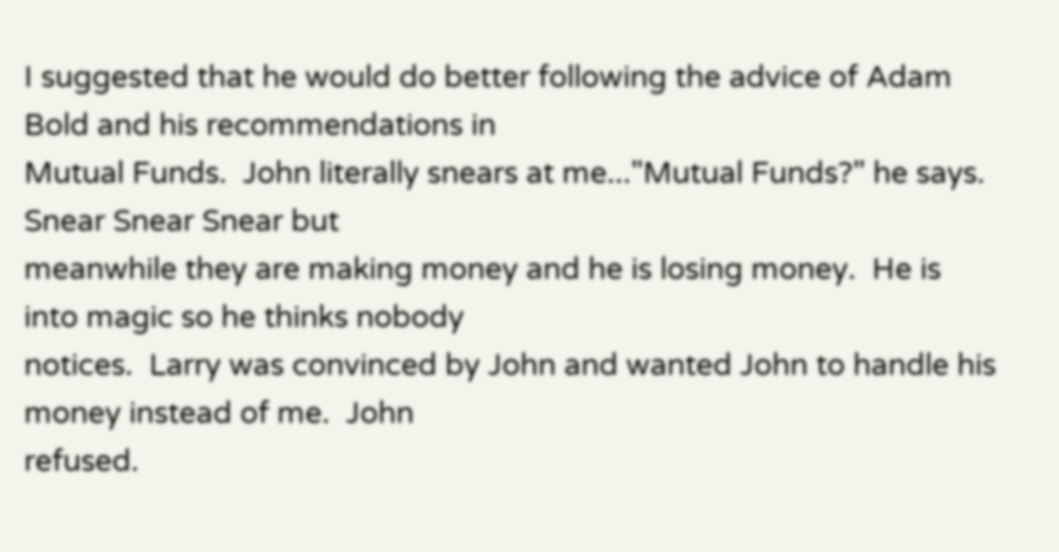I suggested that he would do better following the advice of Adam Bold and his recommendations in
Mutual Funds.  John literally snears at me..."Mutual Funds?" he says.  Snear Snear Snear but
meanwhile they are making money and he is losing money.  He is into magic so he thinks nobody
notices.  Larry was convinced by John and wanted John to handle his money instead of me.  John
refused.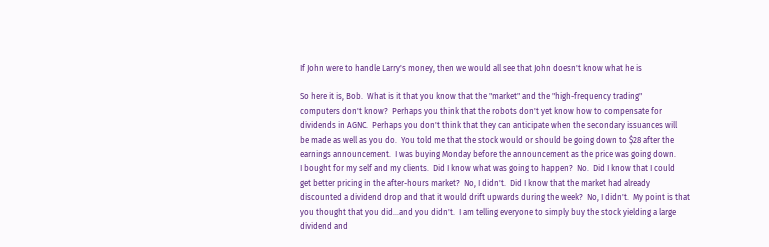If John were to handle Larry's money, then we would all see that John doesn't know what he is

So here it is, Bob.  What is it that you know that the "market" and the "high-frequency trading"
computers don't know?  Perhaps you think that the robots don't yet know how to compensate for
dividends in AGNC.  Perhaps you don't think that they can anticipate when the secondary issuances will
be made as well as you do.  You told me that the stock would or should be going down to $28 after the
earnings announcement.  I was buying Monday before the announcement as the price was going down.
I bought for my self and my clients.  Did I know what was going to happen?  No.  Did I know that I could
get better pricing in the after-hours market?  No, I didn't.  Did I know that the market had already
discounted a dividend drop and that it would drift upwards during the week?  No, I didn't.  My point is that
you thought that you did...and you didn't.  I am telling everyone to simply buy the stock yielding a large
dividend and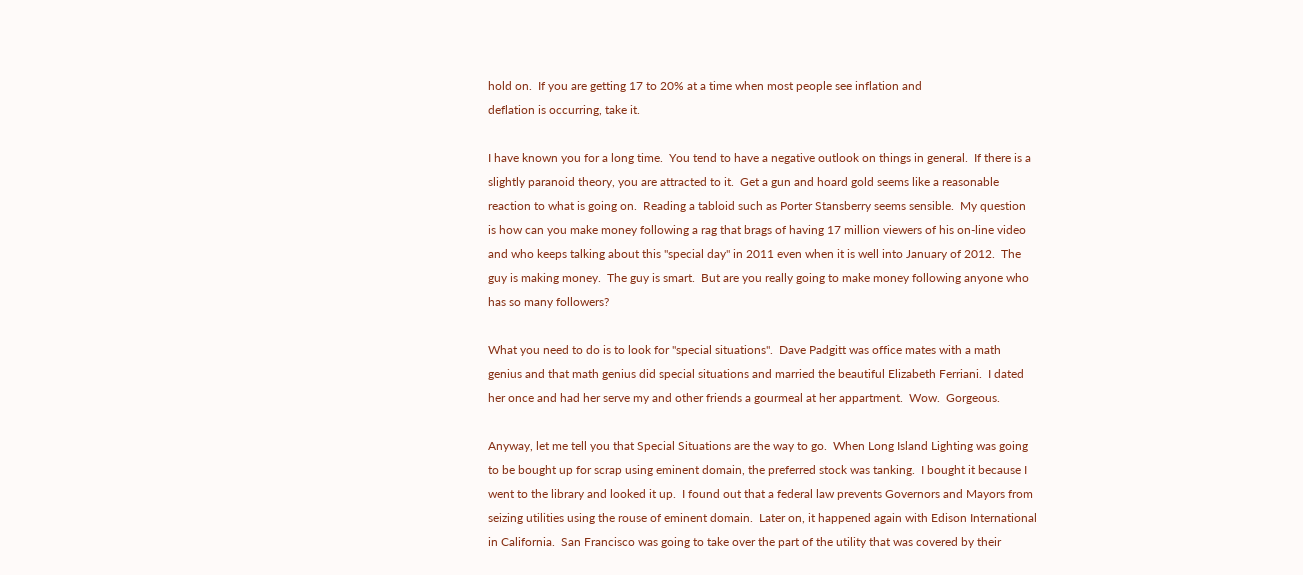hold on.  If you are getting 17 to 20% at a time when most people see inflation and
deflation is occurring, take it.

I have known you for a long time.  You tend to have a negative outlook on things in general.  If there is a
slightly paranoid theory, you are attracted to it.  Get a gun and hoard gold seems like a reasonable
reaction to what is going on.  Reading a tabloid such as Porter Stansberry seems sensible.  My question
is how can you make money following a rag that brags of having 17 million viewers of his on-line video
and who keeps talking about this "special day" in 2011 even when it is well into January of 2012.  The
guy is making money.  The guy is smart.  But are you really going to make money following anyone who
has so many followers?

What you need to do is to look for "special situations".  Dave Padgitt was office mates with a math
genius and that math genius did special situations and married the beautiful Elizabeth Ferriani.  I dated
her once and had her serve my and other friends a gourmeal at her appartment.  Wow.  Gorgeous.

Anyway, let me tell you that Special Situations are the way to go.  When Long Island Lighting was going
to be bought up for scrap using eminent domain, the preferred stock was tanking.  I bought it because I
went to the library and looked it up.  I found out that a federal law prevents Governors and Mayors from
seizing utilities using the rouse of eminent domain.  Later on, it happened again with Edison International
in California.  San Francisco was going to take over the part of the utility that was covered by their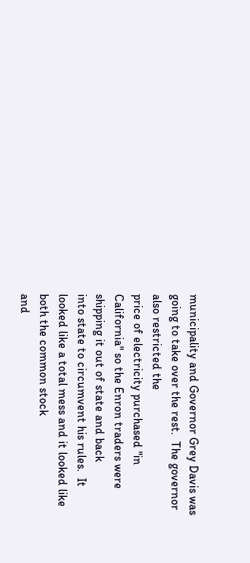municipality and Governor Grey Davis was going to take over the rest.  The governor also restricted the
price of electricity purchased "in California" so the Enron traders were shipping it out of state and back
into state to circumvent his rules.  It looked like a total mess and it looked like both the common stock
and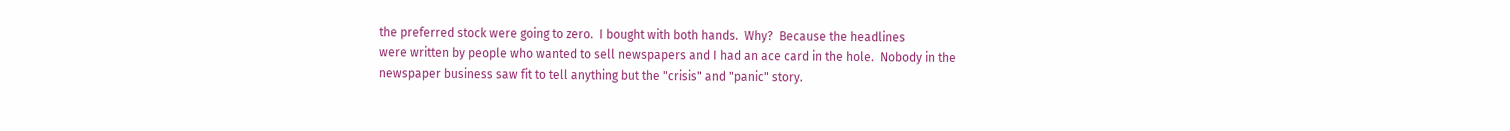the preferred stock were going to zero.  I bought with both hands.  Why?  Because the headlines
were written by people who wanted to sell newspapers and I had an ace card in the hole.  Nobody in the
newspaper business saw fit to tell anything but the "crisis" and "panic" story.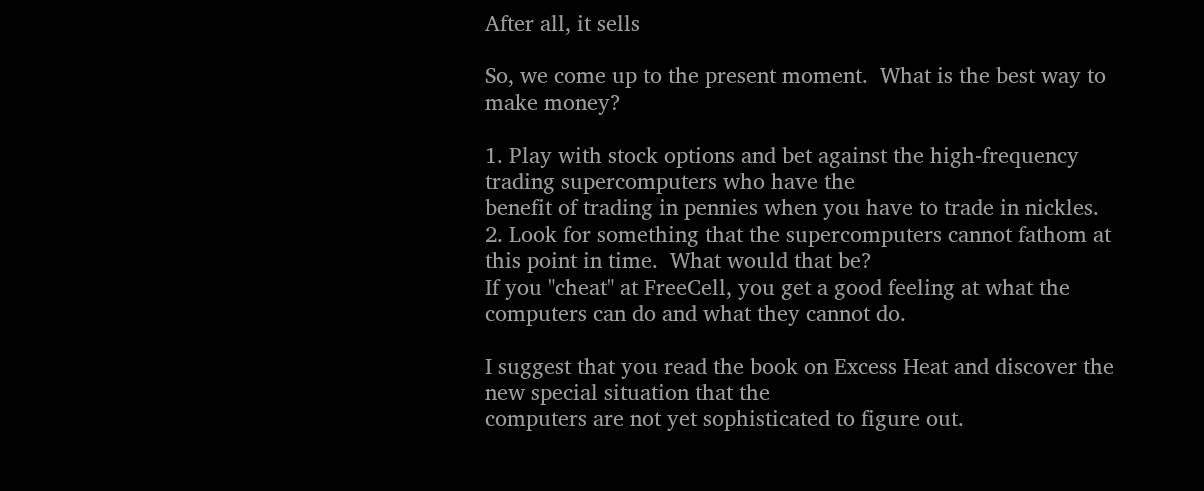After all, it sells

So, we come up to the present moment.  What is the best way to make money?

1. Play with stock options and bet against the high-frequency trading supercomputers who have the
benefit of trading in pennies when you have to trade in nickles.
2. Look for something that the supercomputers cannot fathom at this point in time.  What would that be?
If you "cheat" at FreeCell, you get a good feeling at what the computers can do and what they cannot do.

I suggest that you read the book on Excess Heat and discover the new special situation that the
computers are not yet sophisticated to figure out.